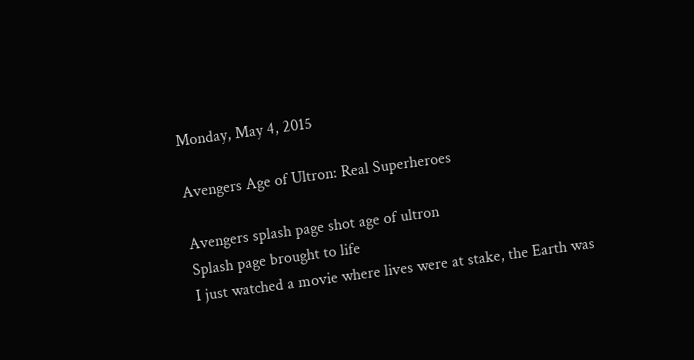Monday, May 4, 2015

Avengers Age of Ultron: Real Superheroes

Avengers splash page shot age of ultron
Splash page brought to life
I just watched a movie where lives were at stake, the Earth was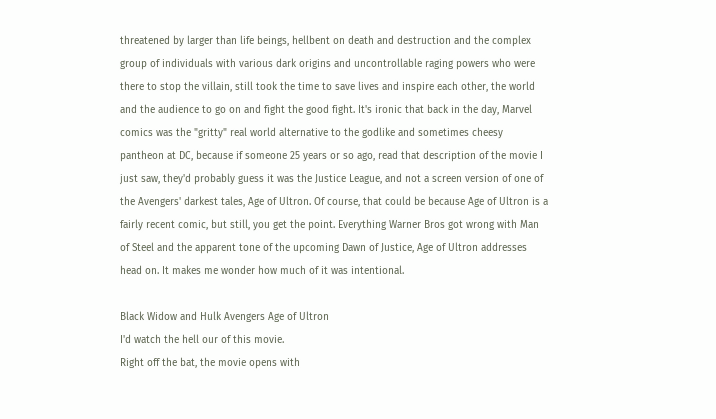threatened by larger than life beings, hellbent on death and destruction and the complex group of individuals with various dark origins and uncontrollable raging powers who were there to stop the villain, still took the time to save lives and inspire each other, the world and the audience to go on and fight the good fight. It's ironic that back in the day, Marvel comics was the "gritty" real world alternative to the godlike and sometimes cheesy pantheon at DC, because if someone 25 years or so ago, read that description of the movie I just saw, they'd probably guess it was the Justice League, and not a screen version of one of the Avengers' darkest tales, Age of Ultron. Of course, that could be because Age of Ultron is a fairly recent comic, but still, you get the point. Everything Warner Bros got wrong with Man of Steel and the apparent tone of the upcoming Dawn of Justice, Age of Ultron addresses head on. It makes me wonder how much of it was intentional.

Black Widow and Hulk Avengers Age of Ultron
I'd watch the hell our of this movie.
Right off the bat, the movie opens with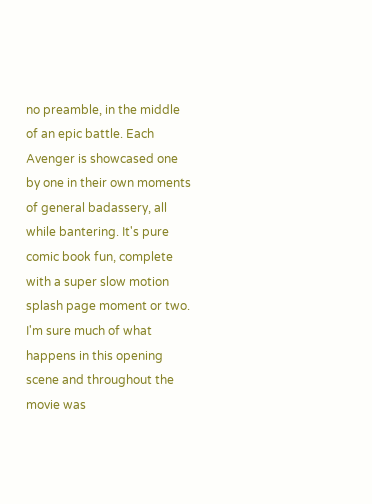no preamble, in the middle of an epic battle. Each Avenger is showcased one by one in their own moments of general badassery, all while bantering. It's pure comic book fun, complete with a super slow motion splash page moment or two. I'm sure much of what happens in this opening scene and throughout the movie was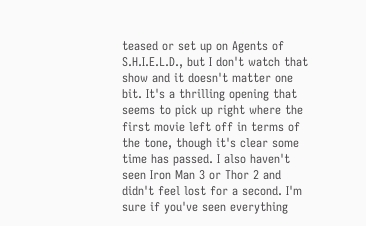teased or set up on Agents of S.H.I.E.L.D., but I don't watch that show and it doesn't matter one bit. It's a thrilling opening that seems to pick up right where the first movie left off in terms of the tone, though it's clear some time has passed. I also haven't seen Iron Man 3 or Thor 2 and didn't feel lost for a second. I'm sure if you've seen everything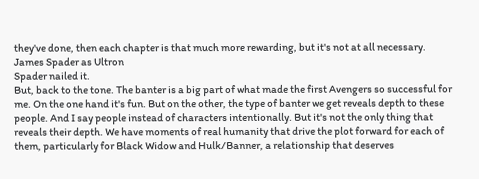they've done, then each chapter is that much more rewarding, but it's not at all necessary.
James Spader as Ultron
Spader nailed it.
But, back to the tone. The banter is a big part of what made the first Avengers so successful for me. On the one hand it's fun. But on the other, the type of banter we get reveals depth to these people. And I say people instead of characters intentionally. But it's not the only thing that reveals their depth. We have moments of real humanity that drive the plot forward for each of them, particularly for Black Widow and Hulk/Banner, a relationship that deserves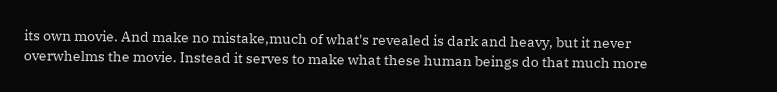its own movie. And make no mistake,much of what's revealed is dark and heavy, but it never overwhelms the movie. Instead it serves to make what these human beings do that much more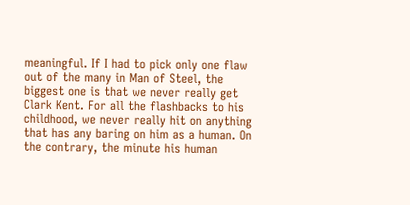meaningful. If I had to pick only one flaw out of the many in Man of Steel, the biggest one is that we never really get Clark Kent. For all the flashbacks to his childhood, we never really hit on anything that has any baring on him as a human. On the contrary, the minute his human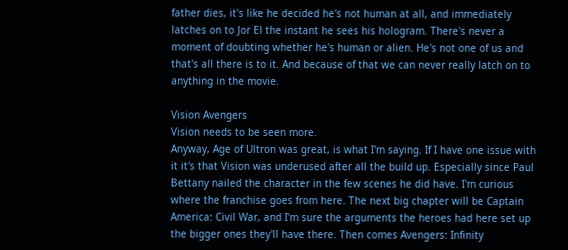father dies, it's like he decided he's not human at all, and immediately latches on to Jor El the instant he sees his hologram. There's never a moment of doubting whether he's human or alien. He's not one of us and that's all there is to it. And because of that we can never really latch on to anything in the movie.

Vision Avengers
Vision needs to be seen more.
Anyway, Age of Ultron was great, is what I'm saying. If I have one issue with it it's that Vision was underused after all the build up. Especially since Paul Bettany nailed the character in the few scenes he did have. I'm curious where the franchise goes from here. The next big chapter will be Captain America: Civil War, and I'm sure the arguments the heroes had here set up the bigger ones they'll have there. Then comes Avengers: Infinity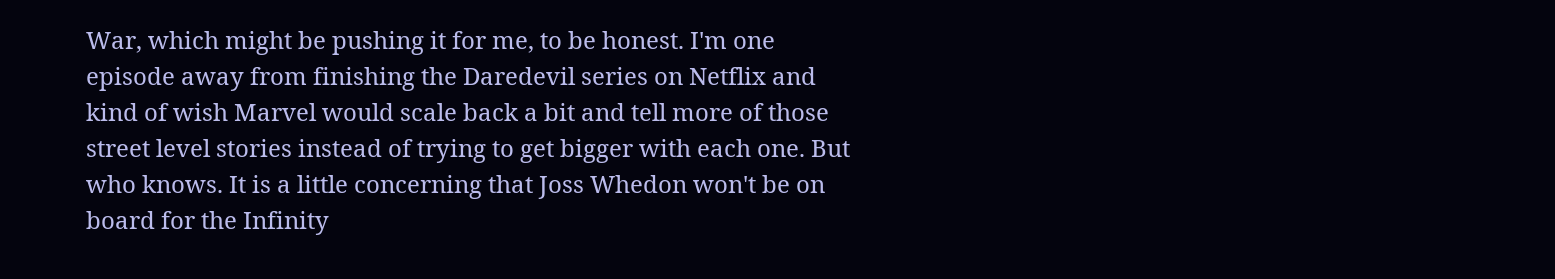War, which might be pushing it for me, to be honest. I'm one episode away from finishing the Daredevil series on Netflix and kind of wish Marvel would scale back a bit and tell more of those street level stories instead of trying to get bigger with each one. But who knows. It is a little concerning that Joss Whedon won't be on board for the Infinity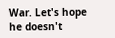War. Let's hope he doesn't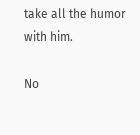take all the humor with him.

No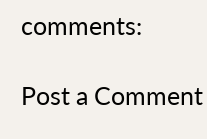comments:

Post a Comment